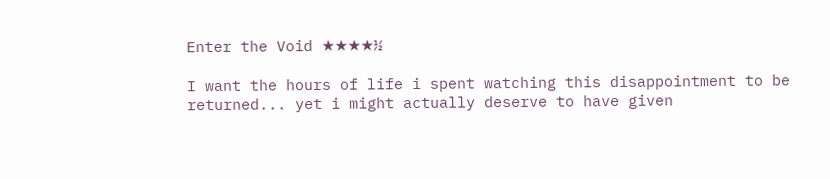Enter the Void ★★★★½

I want the hours of life i spent watching this disappointment to be returned... yet i might actually deserve to have given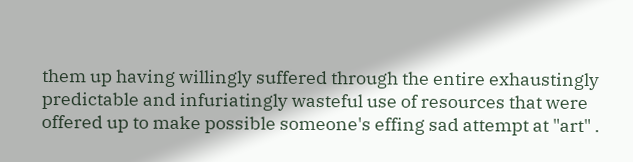them up having willingly suffered through the entire exhaustingly predictable and infuriatingly wasteful use of resources that were offered up to make possible someone's effing sad attempt at "art" .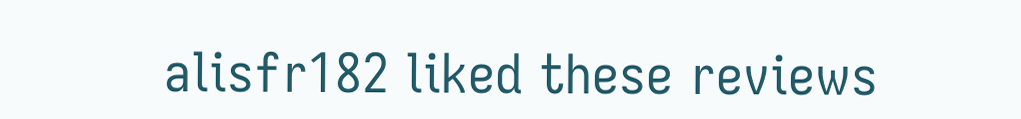alisfr182 liked these reviews